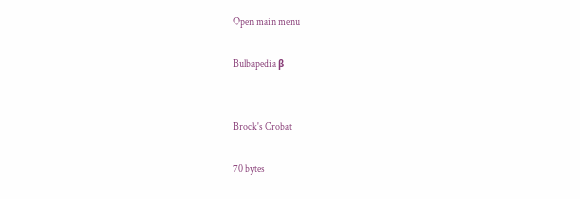Open main menu

Bulbapedia β


Brock's Crobat

70 bytes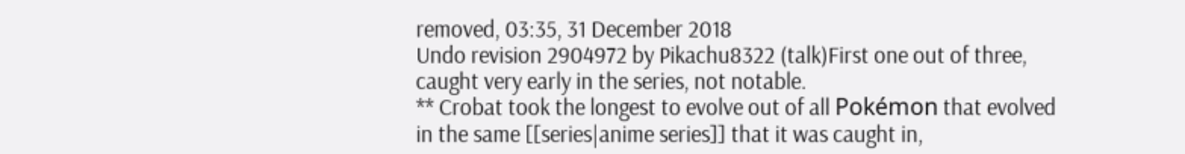removed, 03:35, 31 December 2018
Undo revision 2904972 by Pikachu8322 (talk)First one out of three, caught very early in the series, not notable.
** Crobat took the longest to evolve out of all Pokémon that evolved in the same [[series|anime series]] that it was caught in,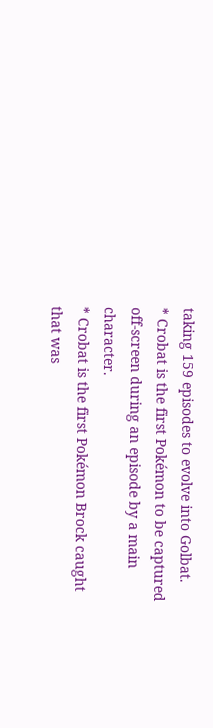taking 159 episodes to evolve into Golbat.
* Crobat is the first Pokémon to be captured off-screen during an episode by a main character.
* Crobat is the first Pokémon Brock caught that was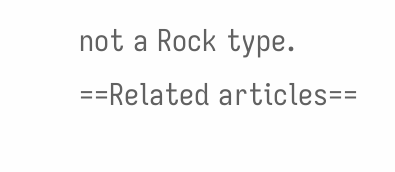not a Rock type.
==Related articles==